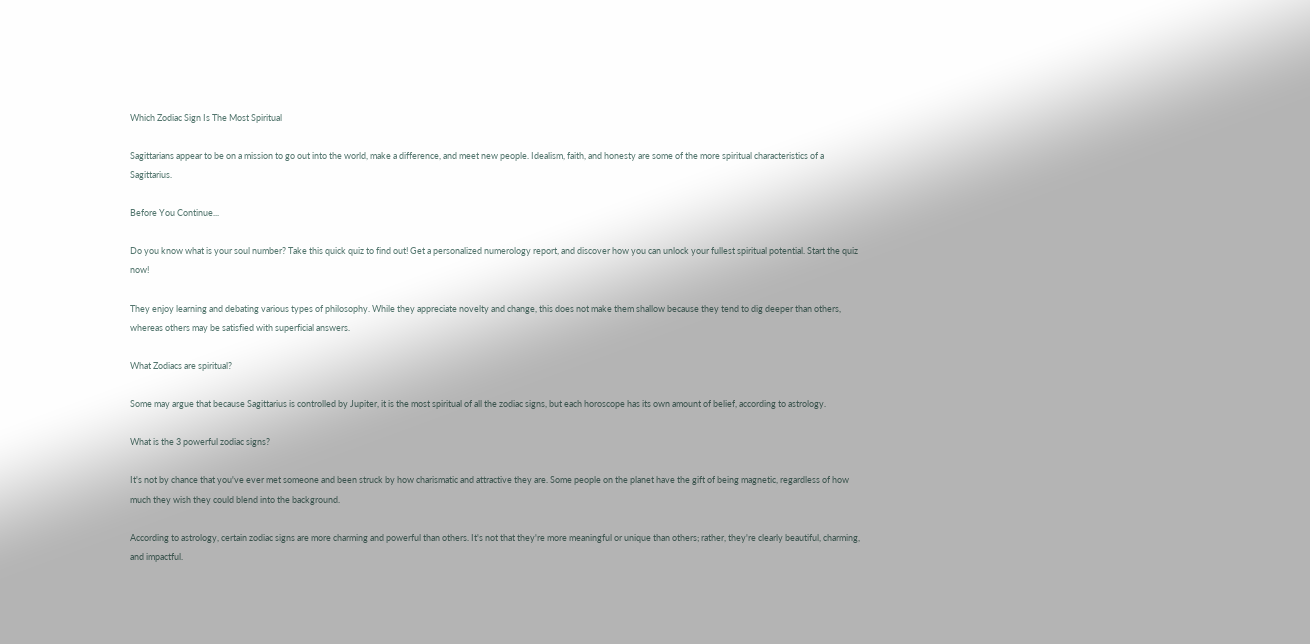Which Zodiac Sign Is The Most Spiritual

Sagittarians appear to be on a mission to go out into the world, make a difference, and meet new people. Idealism, faith, and honesty are some of the more spiritual characteristics of a Sagittarius.

Before You Continue...

Do you know what is your soul number? Take this quick quiz to find out! Get a personalized numerology report, and discover how you can unlock your fullest spiritual potential. Start the quiz now!

They enjoy learning and debating various types of philosophy. While they appreciate novelty and change, this does not make them shallow because they tend to dig deeper than others, whereas others may be satisfied with superficial answers.

What Zodiacs are spiritual?

Some may argue that because Sagittarius is controlled by Jupiter, it is the most spiritual of all the zodiac signs, but each horoscope has its own amount of belief, according to astrology.

What is the 3 powerful zodiac signs?

It's not by chance that you've ever met someone and been struck by how charismatic and attractive they are. Some people on the planet have the gift of being magnetic, regardless of how much they wish they could blend into the background.

According to astrology, certain zodiac signs are more charming and powerful than others. It's not that they're more meaningful or unique than others; rather, they're clearly beautiful, charming, and impactful.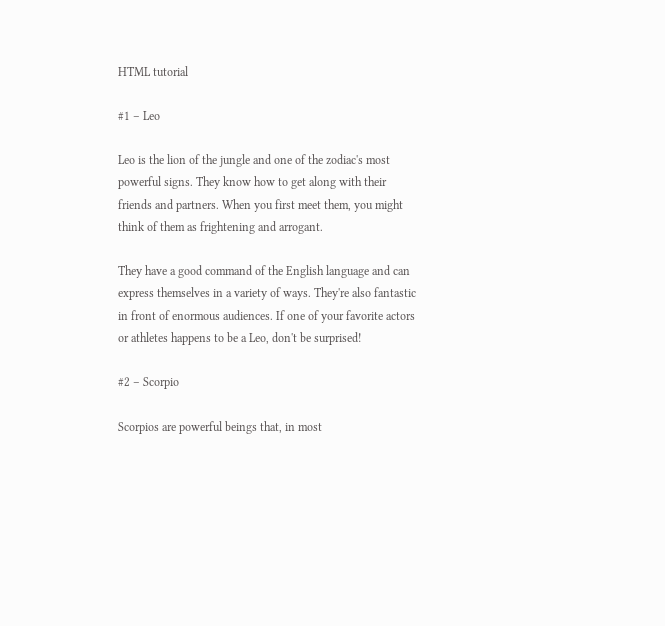HTML tutorial

#1 – Leo

Leo is the lion of the jungle and one of the zodiac's most powerful signs. They know how to get along with their friends and partners. When you first meet them, you might think of them as frightening and arrogant.

They have a good command of the English language and can express themselves in a variety of ways. They're also fantastic in front of enormous audiences. If one of your favorite actors or athletes happens to be a Leo, don't be surprised!

#2 – Scorpio

Scorpios are powerful beings that, in most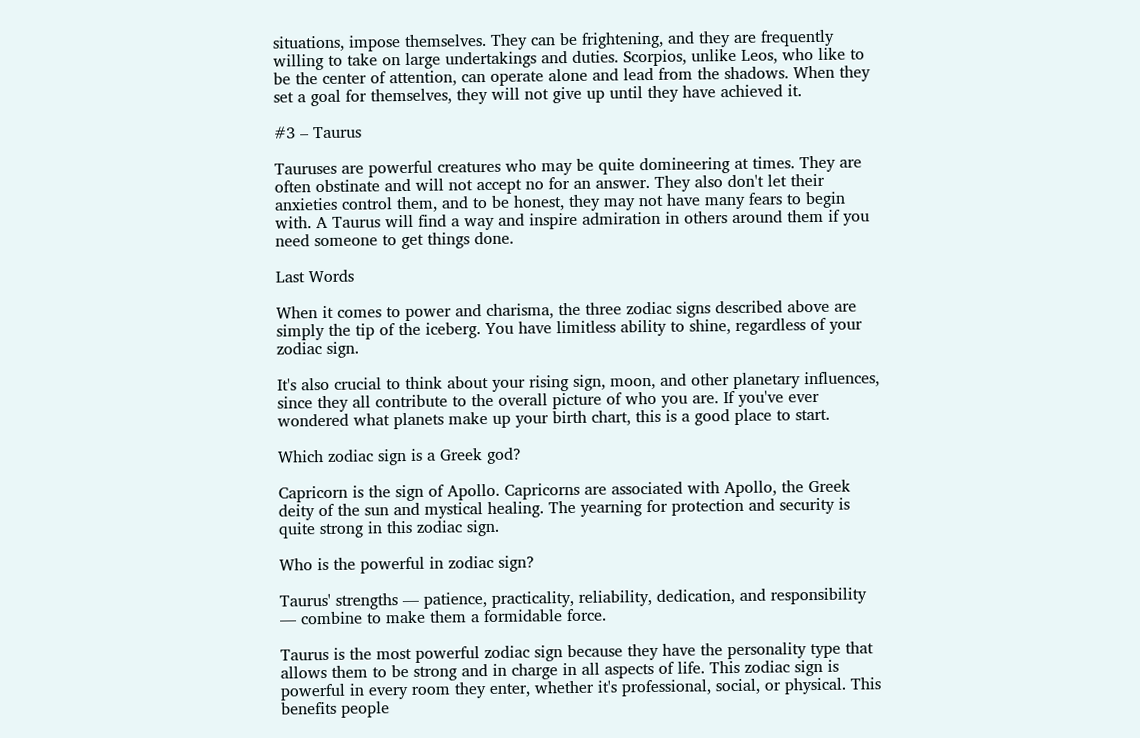situations, impose themselves. They can be frightening, and they are frequently willing to take on large undertakings and duties. Scorpios, unlike Leos, who like to be the center of attention, can operate alone and lead from the shadows. When they set a goal for themselves, they will not give up until they have achieved it.

#3 – Taurus

Tauruses are powerful creatures who may be quite domineering at times. They are often obstinate and will not accept no for an answer. They also don't let their anxieties control them, and to be honest, they may not have many fears to begin with. A Taurus will find a way and inspire admiration in others around them if you need someone to get things done.

Last Words

When it comes to power and charisma, the three zodiac signs described above are simply the tip of the iceberg. You have limitless ability to shine, regardless of your zodiac sign.

It's also crucial to think about your rising sign, moon, and other planetary influences, since they all contribute to the overall picture of who you are. If you've ever wondered what planets make up your birth chart, this is a good place to start.

Which zodiac sign is a Greek god?

Capricorn is the sign of Apollo. Capricorns are associated with Apollo, the Greek deity of the sun and mystical healing. The yearning for protection and security is quite strong in this zodiac sign.

Who is the powerful in zodiac sign?

Taurus' strengths — patience, practicality, reliability, dedication, and responsibility — combine to make them a formidable force.

Taurus is the most powerful zodiac sign because they have the personality type that allows them to be strong and in charge in all aspects of life. This zodiac sign is powerful in every room they enter, whether it's professional, social, or physical. This benefits people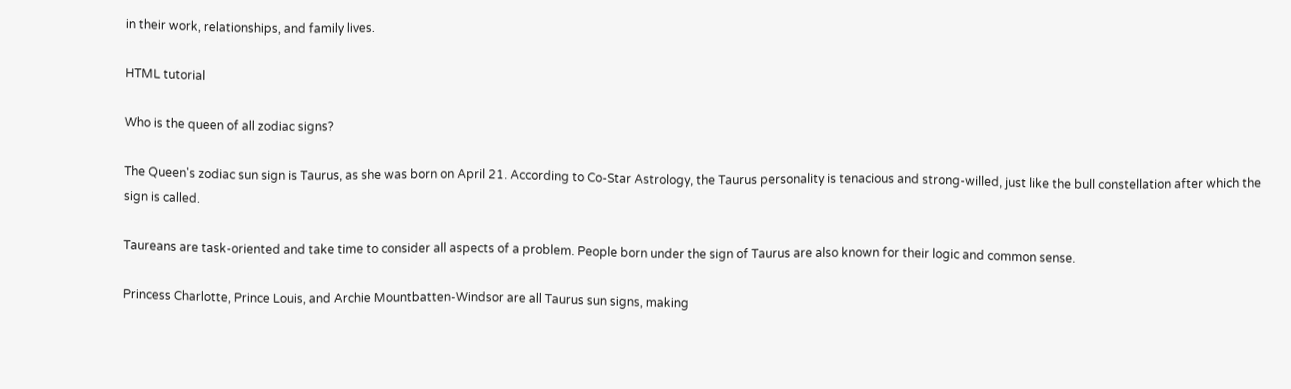in their work, relationships, and family lives.

HTML tutorial

Who is the queen of all zodiac signs?

The Queen's zodiac sun sign is Taurus, as she was born on April 21. According to Co-Star Astrology, the Taurus personality is tenacious and strong-willed, just like the bull constellation after which the sign is called.

Taureans are task-oriented and take time to consider all aspects of a problem. People born under the sign of Taurus are also known for their logic and common sense.

Princess Charlotte, Prince Louis, and Archie Mountbatten-Windsor are all Taurus sun signs, making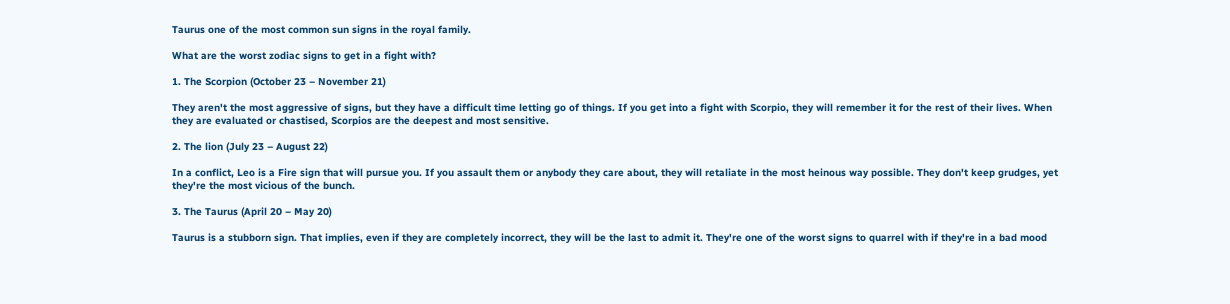Taurus one of the most common sun signs in the royal family.

What are the worst zodiac signs to get in a fight with?

1. The Scorpion (October 23 – November 21)

They aren't the most aggressive of signs, but they have a difficult time letting go of things. If you get into a fight with Scorpio, they will remember it for the rest of their lives. When they are evaluated or chastised, Scorpios are the deepest and most sensitive.

2. The lion (July 23 – August 22)

In a conflict, Leo is a Fire sign that will pursue you. If you assault them or anybody they care about, they will retaliate in the most heinous way possible. They don't keep grudges, yet they're the most vicious of the bunch.

3. The Taurus (April 20 – May 20)

Taurus is a stubborn sign. That implies, even if they are completely incorrect, they will be the last to admit it. They're one of the worst signs to quarrel with if they're in a bad mood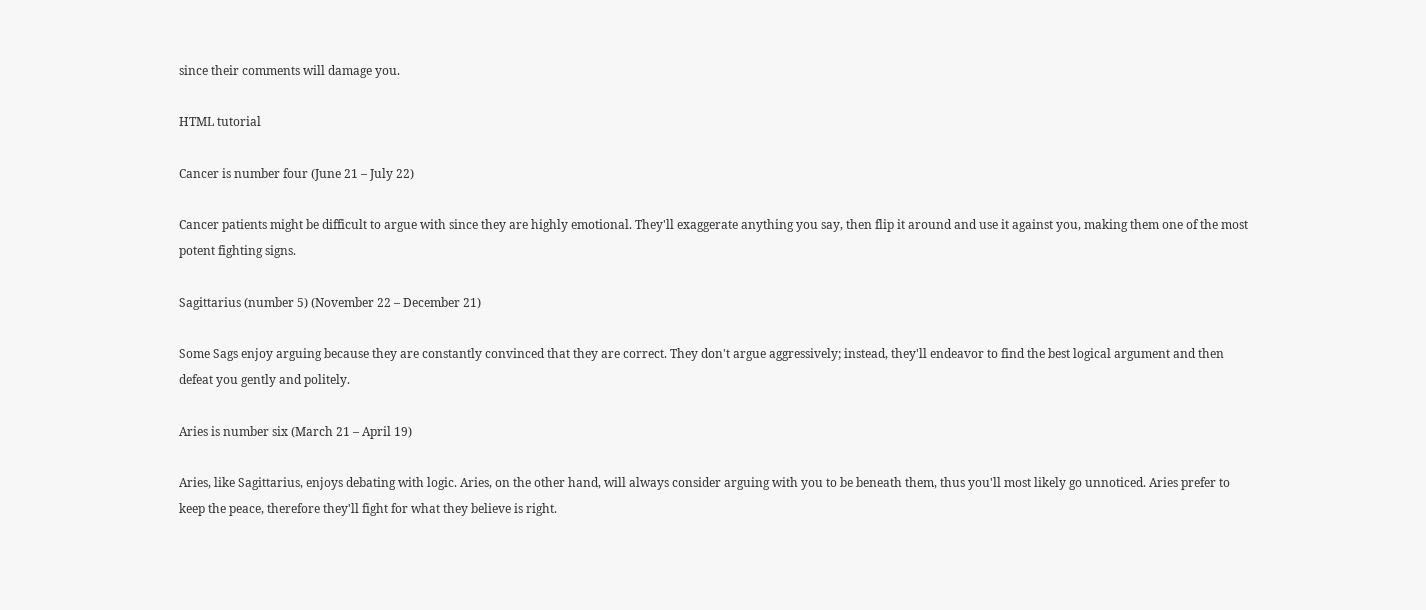since their comments will damage you.

HTML tutorial

Cancer is number four (June 21 – July 22)

Cancer patients might be difficult to argue with since they are highly emotional. They'll exaggerate anything you say, then flip it around and use it against you, making them one of the most potent fighting signs.

Sagittarius (number 5) (November 22 – December 21)

Some Sags enjoy arguing because they are constantly convinced that they are correct. They don't argue aggressively; instead, they'll endeavor to find the best logical argument and then defeat you gently and politely.

Aries is number six (March 21 – April 19)

Aries, like Sagittarius, enjoys debating with logic. Aries, on the other hand, will always consider arguing with you to be beneath them, thus you'll most likely go unnoticed. Aries prefer to keep the peace, therefore they'll fight for what they believe is right.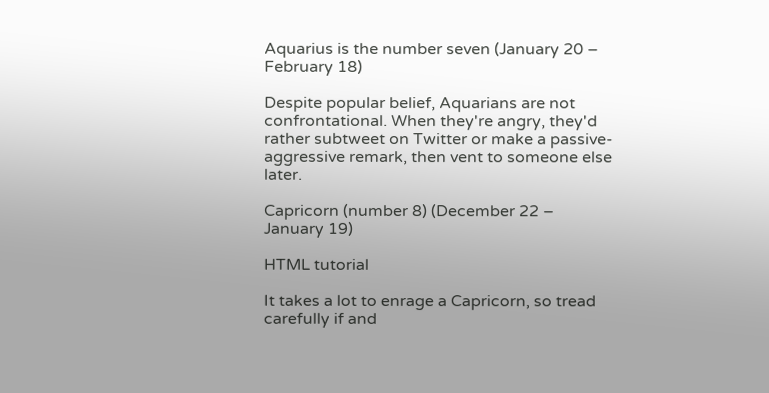Aquarius is the number seven (January 20 – February 18)

Despite popular belief, Aquarians are not confrontational. When they're angry, they'd rather subtweet on Twitter or make a passive-aggressive remark, then vent to someone else later.

Capricorn (number 8) (December 22 – January 19)

HTML tutorial

It takes a lot to enrage a Capricorn, so tread carefully if and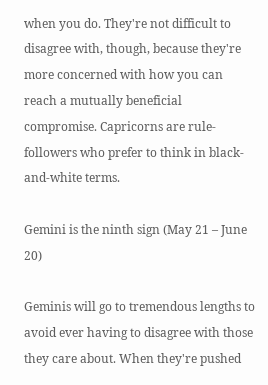when you do. They're not difficult to disagree with, though, because they're more concerned with how you can reach a mutually beneficial compromise. Capricorns are rule-followers who prefer to think in black-and-white terms.

Gemini is the ninth sign (May 21 – June 20)

Geminis will go to tremendous lengths to avoid ever having to disagree with those they care about. When they're pushed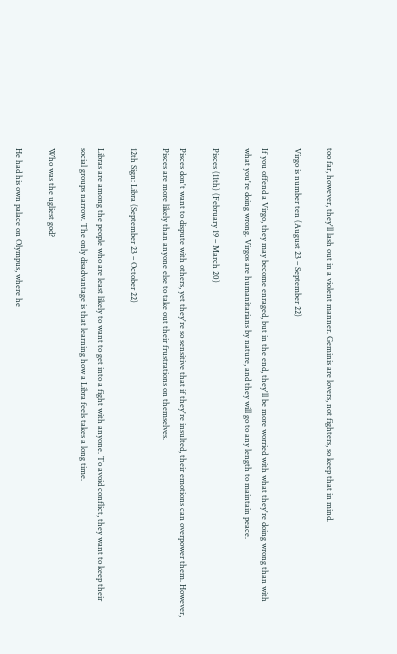too far, however, they'll lash out in a violent manner. Geminis are lovers, not fighters, so keep that in mind.

Virgo is number ten (August 23 – September 22)

If you offend a Virgo, they may become enraged, but in the end, they'll be more worried with what they're doing wrong than with what you're doing wrong. Virgos are humanitarians by nature, and they will go to any length to maintain peace.

Pisces (11th) (February 19 – March 20)

Pisces don't want to dispute with others, yet they're so sensitive that if they're insulted, their emotions can overpower them. However, Pisces are more likely than anyone else to take out their frustrations on themselves.

12th Sign: Libra (September 23 – October 22)

Libras are among the people who are least likely to want to get into a fight with anyone. To avoid conflict, they want to keep their social groups narrow. The only disadvantage is that learning how a Libra feels takes a long time.

Who was the ugliest god?

He had his own palace on Olympus, where he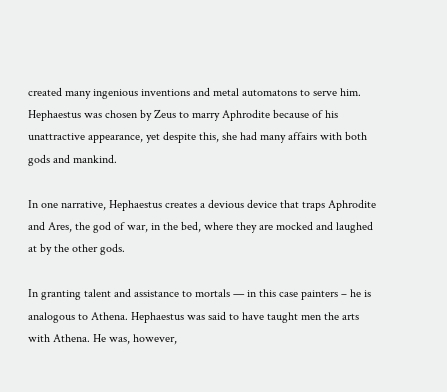created many ingenious inventions and metal automatons to serve him. Hephaestus was chosen by Zeus to marry Aphrodite because of his unattractive appearance, yet despite this, she had many affairs with both gods and mankind.

In one narrative, Hephaestus creates a devious device that traps Aphrodite and Ares, the god of war, in the bed, where they are mocked and laughed at by the other gods.

In granting talent and assistance to mortals — in this case painters – he is analogous to Athena. Hephaestus was said to have taught men the arts with Athena. He was, however,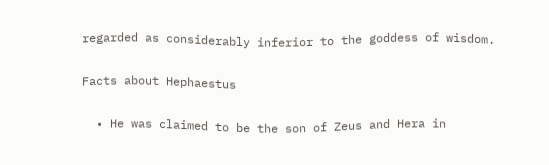regarded as considerably inferior to the goddess of wisdom.

Facts about Hephaestus

  • He was claimed to be the son of Zeus and Hera in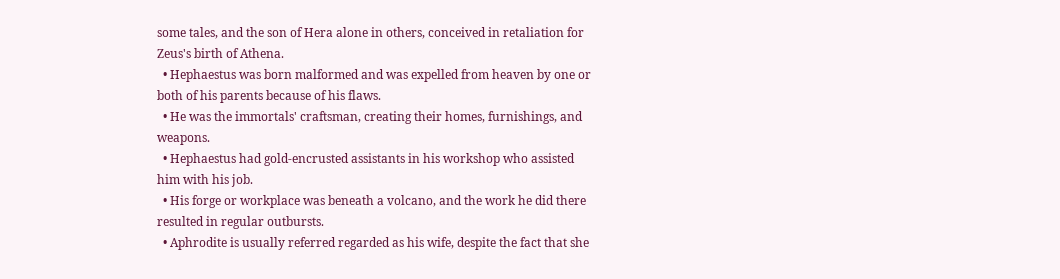some tales, and the son of Hera alone in others, conceived in retaliation for Zeus's birth of Athena.
  • Hephaestus was born malformed and was expelled from heaven by one or both of his parents because of his flaws.
  • He was the immortals' craftsman, creating their homes, furnishings, and weapons.
  • Hephaestus had gold-encrusted assistants in his workshop who assisted him with his job.
  • His forge or workplace was beneath a volcano, and the work he did there resulted in regular outbursts.
  • Aphrodite is usually referred regarded as his wife, despite the fact that she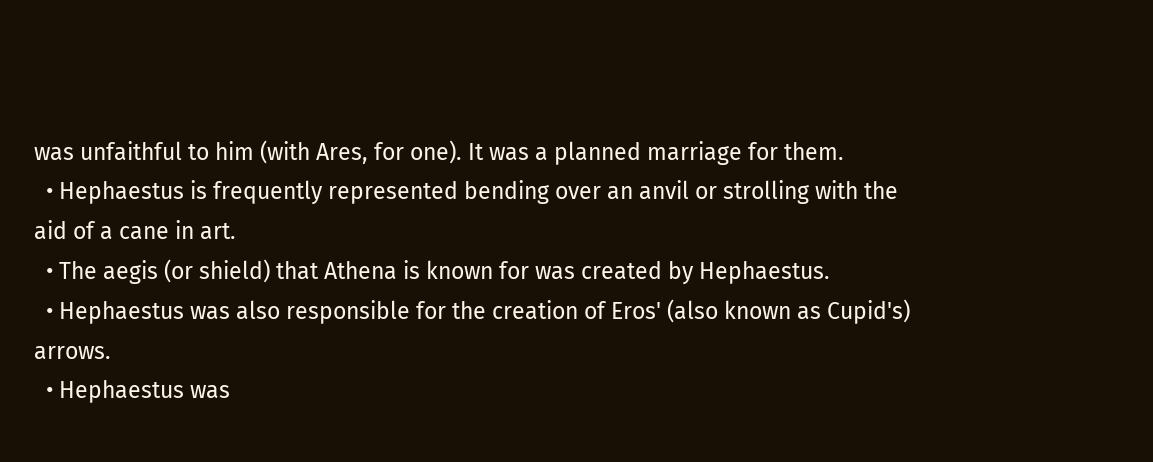was unfaithful to him (with Ares, for one). It was a planned marriage for them.
  • Hephaestus is frequently represented bending over an anvil or strolling with the aid of a cane in art.
  • The aegis (or shield) that Athena is known for was created by Hephaestus.
  • Hephaestus was also responsible for the creation of Eros' (also known as Cupid's) arrows.
  • Hephaestus was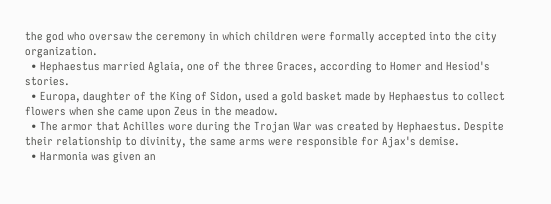the god who oversaw the ceremony in which children were formally accepted into the city organization.
  • Hephaestus married Aglaia, one of the three Graces, according to Homer and Hesiod's stories.
  • Europa, daughter of the King of Sidon, used a gold basket made by Hephaestus to collect flowers when she came upon Zeus in the meadow.
  • The armor that Achilles wore during the Trojan War was created by Hephaestus. Despite their relationship to divinity, the same arms were responsible for Ajax's demise.
  • Harmonia was given an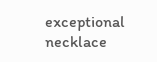exceptional necklace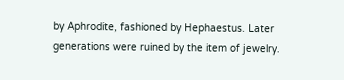by Aphrodite, fashioned by Hephaestus. Later generations were ruined by the item of jewelry.